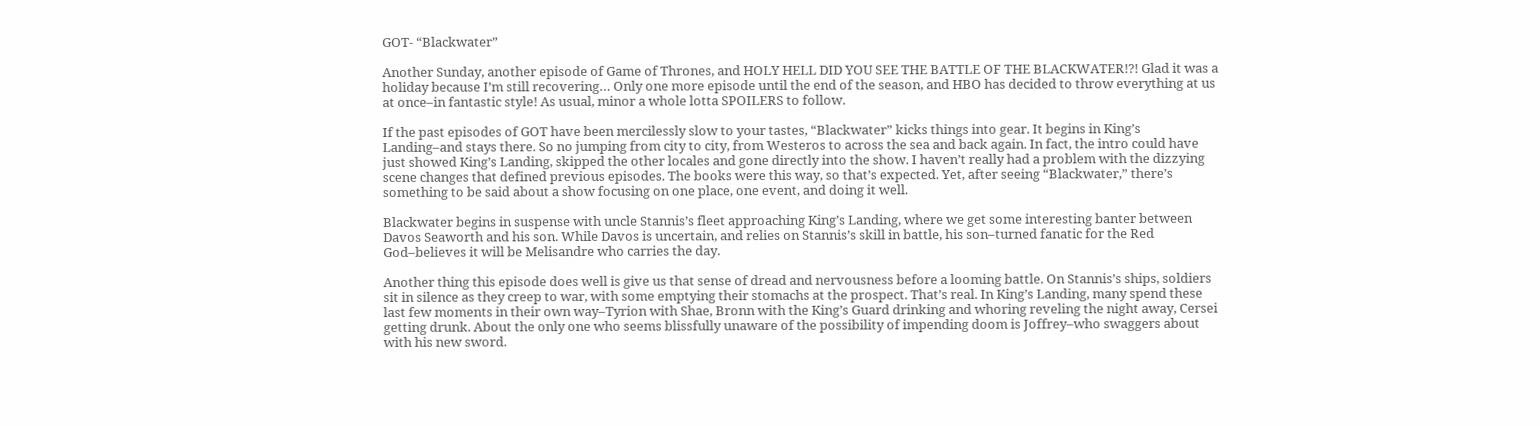GOT- “Blackwater”

Another Sunday, another episode of Game of Thrones, and HOLY HELL DID YOU SEE THE BATTLE OF THE BLACKWATER!?! Glad it was a holiday because I’m still recovering… Only one more episode until the end of the season, and HBO has decided to throw everything at us at once–in fantastic style! As usual, minor a whole lotta SPOILERS to follow.

If the past episodes of GOT have been mercilessly slow to your tastes, “Blackwater” kicks things into gear. It begins in King’s Landing–and stays there. So no jumping from city to city, from Westeros to across the sea and back again. In fact, the intro could have just showed King’s Landing, skipped the other locales and gone directly into the show. I haven’t really had a problem with the dizzying scene changes that defined previous episodes. The books were this way, so that’s expected. Yet, after seeing “Blackwater,” there’s something to be said about a show focusing on one place, one event, and doing it well.

Blackwater begins in suspense with uncle Stannis’s fleet approaching King’s Landing, where we get some interesting banter between Davos Seaworth and his son. While Davos is uncertain, and relies on Stannis’s skill in battle, his son–turned fanatic for the Red God–believes it will be Melisandre who carries the day.

Another thing this episode does well is give us that sense of dread and nervousness before a looming battle. On Stannis’s ships, soldiers sit in silence as they creep to war, with some emptying their stomachs at the prospect. That’s real. In King’s Landing, many spend these last few moments in their own way–Tyrion with Shae, Bronn with the King’s Guard drinking and whoring reveling the night away, Cersei getting drunk. About the only one who seems blissfully unaware of the possibility of impending doom is Joffrey–who swaggers about with his new sword.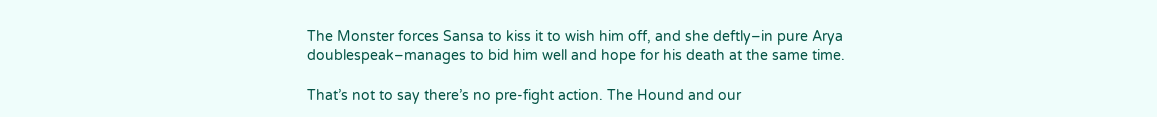The Monster forces Sansa to kiss it to wish him off, and she deftly–in pure Arya doublespeak–manages to bid him well and hope for his death at the same time.

That’s not to say there’s no pre-fight action. The Hound and our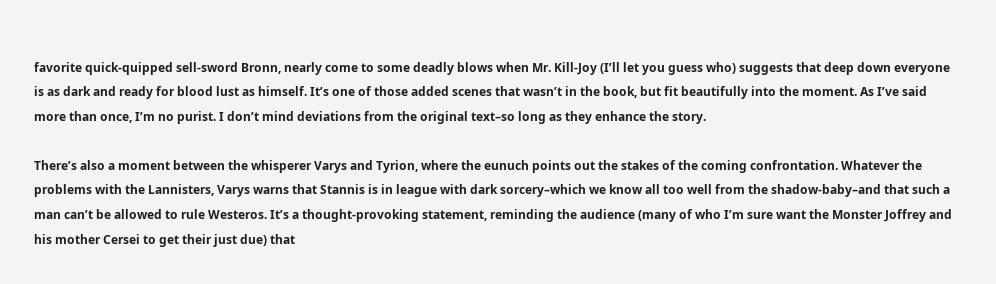favorite quick-quipped sell-sword Bronn, nearly come to some deadly blows when Mr. Kill-Joy (I’ll let you guess who) suggests that deep down everyone is as dark and ready for blood lust as himself. It’s one of those added scenes that wasn’t in the book, but fit beautifully into the moment. As I’ve said more than once, I’m no purist. I don’t mind deviations from the original text–so long as they enhance the story.

There’s also a moment between the whisperer Varys and Tyrion, where the eunuch points out the stakes of the coming confrontation. Whatever the problems with the Lannisters, Varys warns that Stannis is in league with dark sorcery–which we know all too well from the shadow-baby–and that such a man can’t be allowed to rule Westeros. It’s a thought-provoking statement, reminding the audience (many of who I’m sure want the Monster Joffrey and his mother Cersei to get their just due) that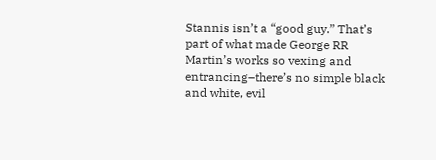Stannis isn’t a “good guy.” That’s part of what made George RR Martin’s works so vexing and entrancing–there’s no simple black and white, evil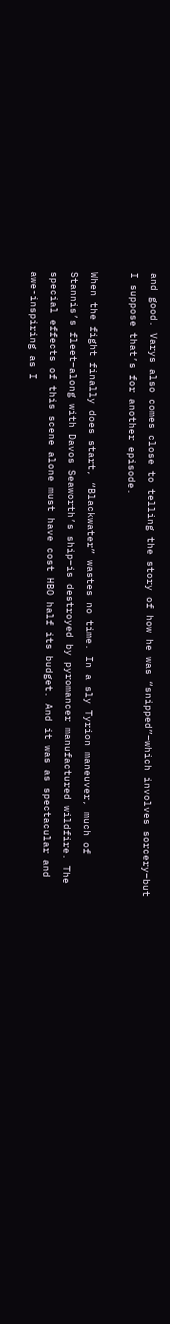and good. Varys also comes close to telling the story of how he was “snipped”–which involves sorcery–but I suppose that’s for another episode.

When the fight finally does start, “Blackwater” wastes no time. In a sly Tyrion maneuver, much of Stannis’s fleet–along with Davos Seaworth’s ship–is destroyed by pyromancer manufactured wildfire. The special effects of this scene alone must have cost HBO half its budget. And it was as spectacular and awe-inspiring as I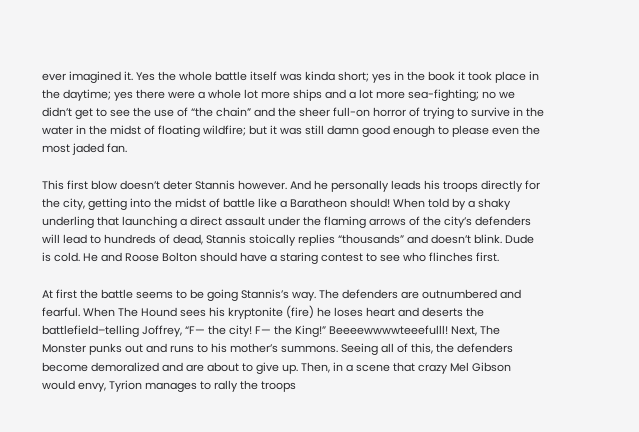ever imagined it. Yes the whole battle itself was kinda short; yes in the book it took place in the daytime; yes there were a whole lot more ships and a lot more sea-fighting; no we didn’t get to see the use of “the chain” and the sheer full-on horror of trying to survive in the water in the midst of floating wildfire; but it was still damn good enough to please even the most jaded fan.

This first blow doesn’t deter Stannis however. And he personally leads his troops directly for the city, getting into the midst of battle like a Baratheon should! When told by a shaky underling that launching a direct assault under the flaming arrows of the city’s defenders will lead to hundreds of dead, Stannis stoically replies “thousands” and doesn’t blink. Dude is cold. He and Roose Bolton should have a staring contest to see who flinches first.

At first the battle seems to be going Stannis’s way. The defenders are outnumbered and fearful. When The Hound sees his kryptonite (fire) he loses heart and deserts the battlefield–telling Joffrey, “F— the city! F— the King!” Beeeewwwwteeefulll! Next, The Monster punks out and runs to his mother’s summons. Seeing all of this, the defenders become demoralized and are about to give up. Then, in a scene that crazy Mel Gibson would envy, Tyrion manages to rally the troops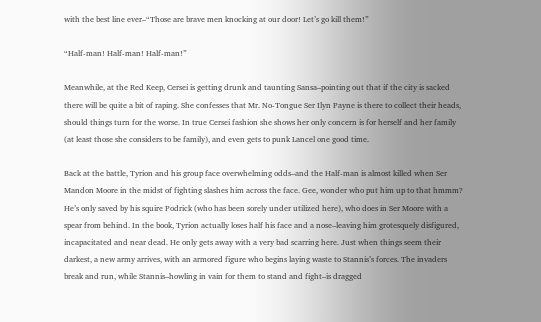with the best line ever–“Those are brave men knocking at our door! Let’s go kill them!”

“Half-man! Half-man! Half-man!”

Meanwhile, at the Red Keep, Cersei is getting drunk and taunting Sansa–pointing out that if the city is sacked there will be quite a bit of raping. She confesses that Mr. No-Tongue Ser Ilyn Payne is there to collect their heads, should things turn for the worse. In true Cersei fashion she shows her only concern is for herself and her family (at least those she considers to be family), and even gets to punk Lancel one good time.

Back at the battle, Tyrion and his group face overwhelming odds–and the Half-man is almost killed when Ser Mandon Moore in the midst of fighting slashes him across the face. Gee, wonder who put him up to that hmmm? He’s only saved by his squire Podrick (who has been sorely under utilized here), who does in Ser Moore with a spear from behind. In the book, Tyrion actually loses half his face and a nose–leaving him grotesquely disfigured, incapacitated and near dead. He only gets away with a very bad scarring here. Just when things seem their darkest, a new army arrives, with an armored figure who begins laying waste to Stannis’s forces. The invaders break and run, while Stannis–howling in vain for them to stand and fight–is dragged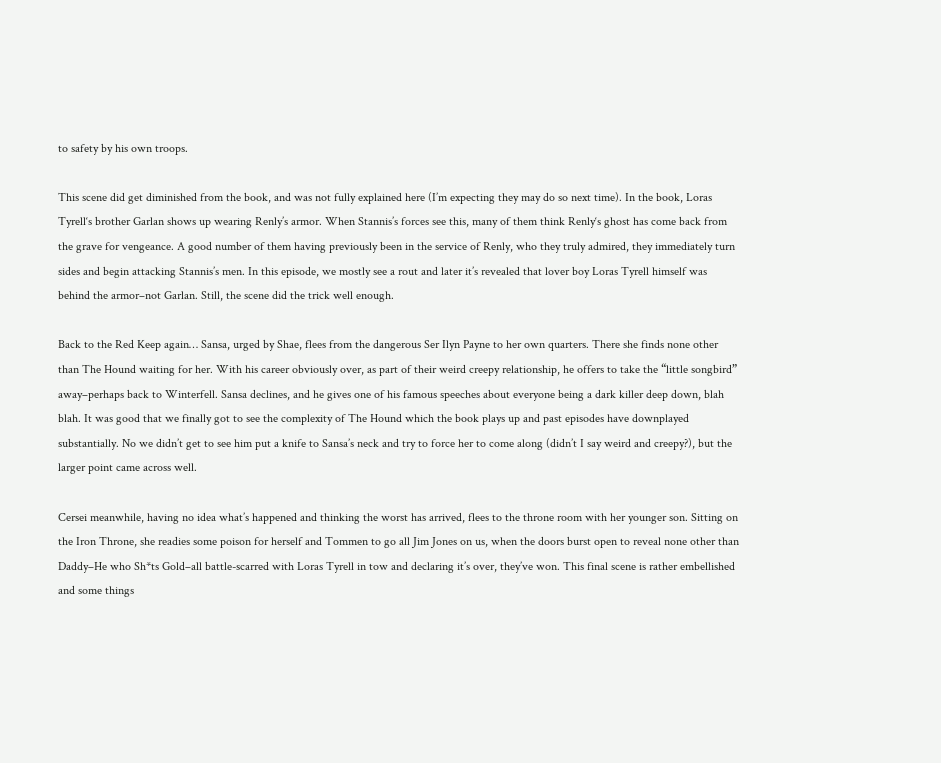to safety by his own troops.

This scene did get diminished from the book, and was not fully explained here (I’m expecting they may do so next time). In the book, Loras Tyrell‘s brother Garlan shows up wearing Renly’s armor. When Stannis’s forces see this, many of them think Renly‘s ghost has come back from the grave for vengeance. A good number of them having previously been in the service of Renly, who they truly admired, they immediately turn sides and begin attacking Stannis’s men. In this episode, we mostly see a rout and later it’s revealed that lover boy Loras Tyrell himself was behind the armor–not Garlan. Still, the scene did the trick well enough.

Back to the Red Keep again… Sansa, urged by Shae, flees from the dangerous Ser Ilyn Payne to her own quarters. There she finds none other than The Hound waiting for her. With his career obviously over, as part of their weird creepy relationship, he offers to take the “little songbird” away–perhaps back to Winterfell. Sansa declines, and he gives one of his famous speeches about everyone being a dark killer deep down, blah blah. It was good that we finally got to see the complexity of The Hound which the book plays up and past episodes have downplayed substantially. No we didn’t get to see him put a knife to Sansa’s neck and try to force her to come along (didn’t I say weird and creepy?), but the larger point came across well.

Cersei meanwhile, having no idea what’s happened and thinking the worst has arrived, flees to the throne room with her younger son. Sitting on the Iron Throne, she readies some poison for herself and Tommen to go all Jim Jones on us, when the doors burst open to reveal none other than Daddy–He who Sh*ts Gold–all battle-scarred with Loras Tyrell in tow and declaring it’s over, they’ve won. This final scene is rather embellished and some things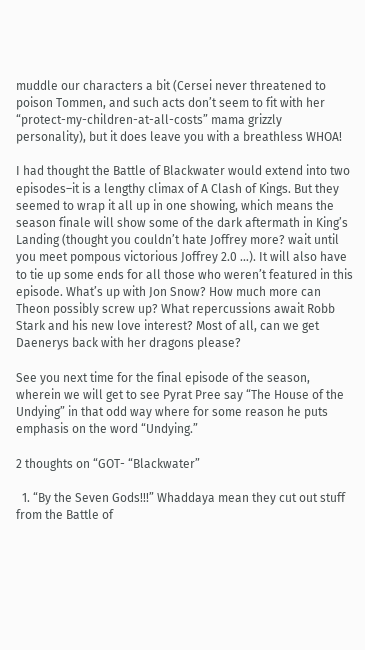muddle our characters a bit (Cersei never threatened to poison Tommen, and such acts don’t seem to fit with her “protect-my-children-at-all-costs” mama grizzly personality), but it does leave you with a breathless WHOA!

I had thought the Battle of Blackwater would extend into two episodes–it is a lengthy climax of A Clash of Kings. But they seemed to wrap it all up in one showing, which means the season finale will show some of the dark aftermath in King’s Landing (thought you couldn’t hate Joffrey more? wait until you meet pompous victorious Joffrey 2.0 …). It will also have to tie up some ends for all those who weren’t featured in this episode. What’s up with Jon Snow? How much more can Theon possibly screw up? What repercussions await Robb Stark and his new love interest? Most of all, can we get Daenerys back with her dragons please?

See you next time for the final episode of the season, wherein we will get to see Pyrat Pree say “The House of the Undying” in that odd way where for some reason he puts emphasis on the word “Undying.”

2 thoughts on “GOT- “Blackwater”

  1. “By the Seven Gods!!!” Whaddaya mean they cut out stuff from the Battle of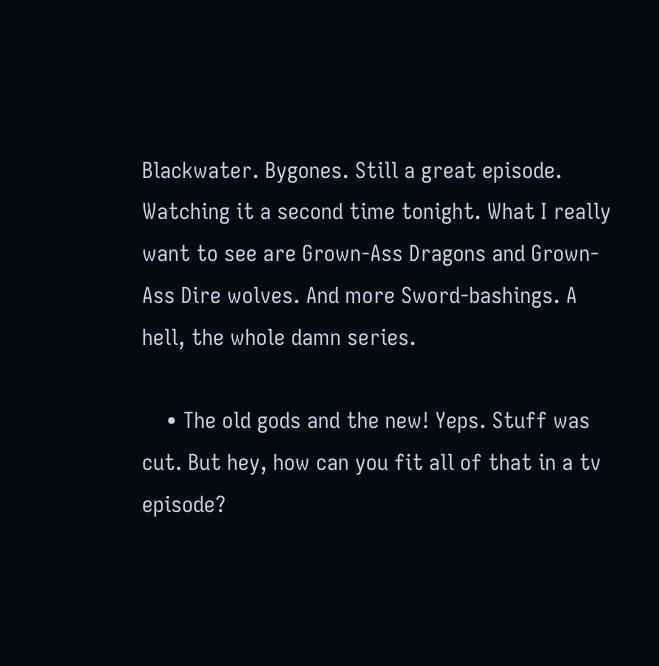Blackwater. Bygones. Still a great episode. Watching it a second time tonight. What I really want to see are Grown-Ass Dragons and Grown-Ass Dire wolves. And more Sword-bashings. A hell, the whole damn series.

    • The old gods and the new! Yeps. Stuff was cut. But hey, how can you fit all of that in a tv episode?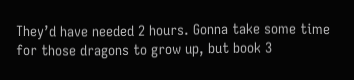They’d have needed 2 hours. Gonna take some time for those dragons to grow up, but book 3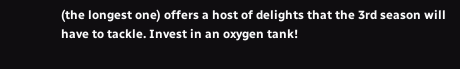(the longest one) offers a host of delights that the 3rd season will have to tackle. Invest in an oxygen tank!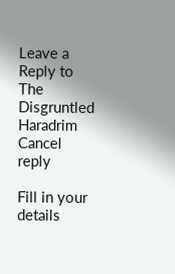Leave a Reply to The Disgruntled Haradrim Cancel reply

Fill in your details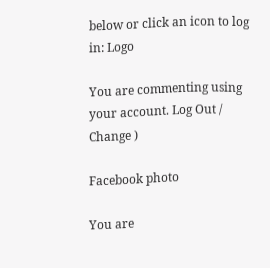below or click an icon to log in: Logo

You are commenting using your account. Log Out /  Change )

Facebook photo

You are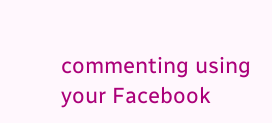commenting using your Facebook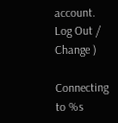account. Log Out /  Change )

Connecting to %s